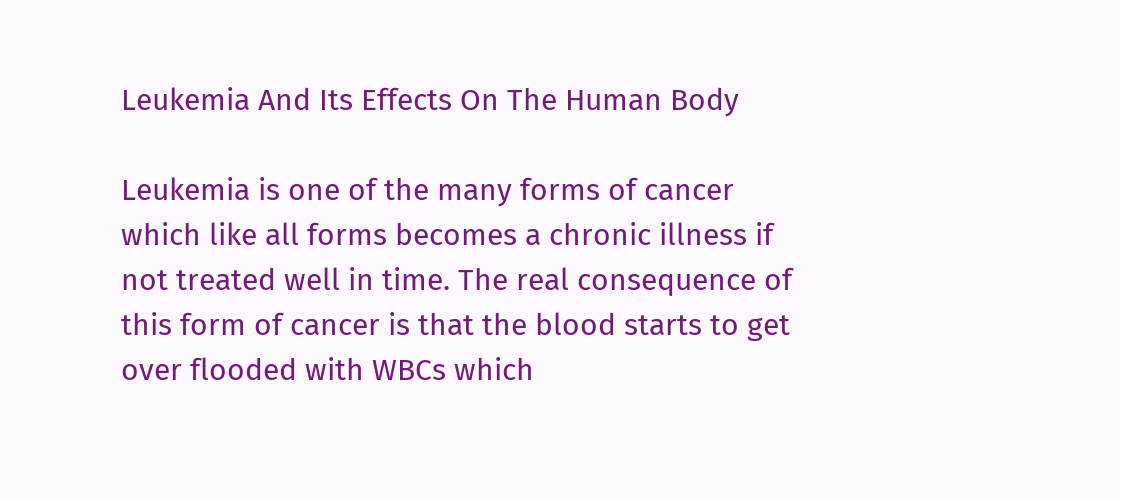Leukemia And Its Effects On The Human Body

Leukemia is one of the many forms of cancer which like all forms becomes a chronic illness if not treated well in time. The real consequence of this form of cancer is that the blood starts to get over flooded with WBCs which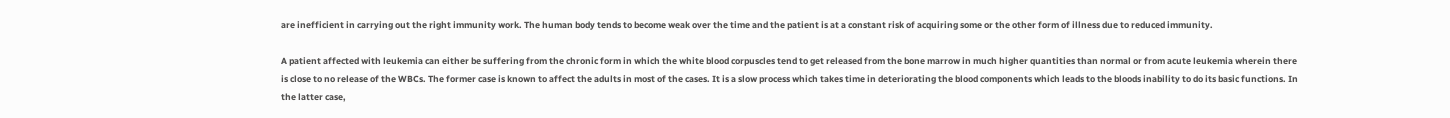are inefficient in carrying out the right immunity work. The human body tends to become weak over the time and the patient is at a constant risk of acquiring some or the other form of illness due to reduced immunity.

A patient affected with leukemia can either be suffering from the chronic form in which the white blood corpuscles tend to get released from the bone marrow in much higher quantities than normal or from acute leukemia wherein there is close to no release of the WBCs. The former case is known to affect the adults in most of the cases. It is a slow process which takes time in deteriorating the blood components which leads to the bloods inability to do its basic functions. In the latter case,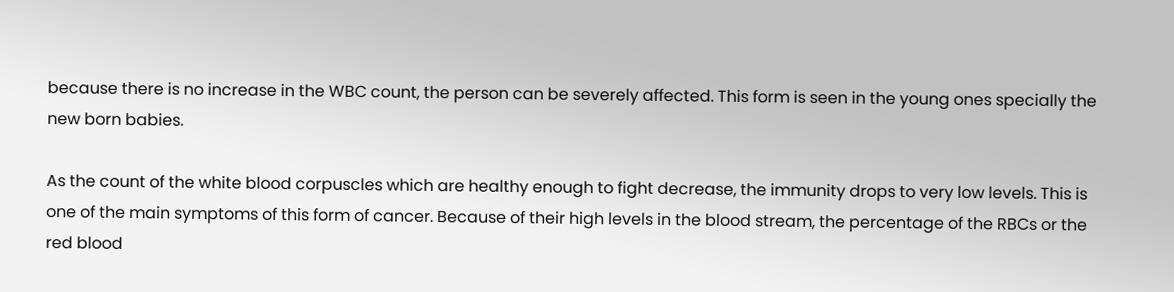because there is no increase in the WBC count, the person can be severely affected. This form is seen in the young ones specially the new born babies.

As the count of the white blood corpuscles which are healthy enough to fight decrease, the immunity drops to very low levels. This is one of the main symptoms of this form of cancer. Because of their high levels in the blood stream, the percentage of the RBCs or the red blood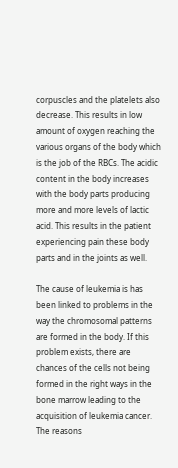corpuscles and the platelets also decrease. This results in low amount of oxygen reaching the various organs of the body which is the job of the RBCs. The acidic content in the body increases with the body parts producing more and more levels of lactic acid. This results in the patient experiencing pain these body parts and in the joints as well.

The cause of leukemia is has been linked to problems in the way the chromosomal patterns are formed in the body. If this problem exists, there are chances of the cells not being formed in the right ways in the bone marrow leading to the acquisition of leukemia cancer. The reasons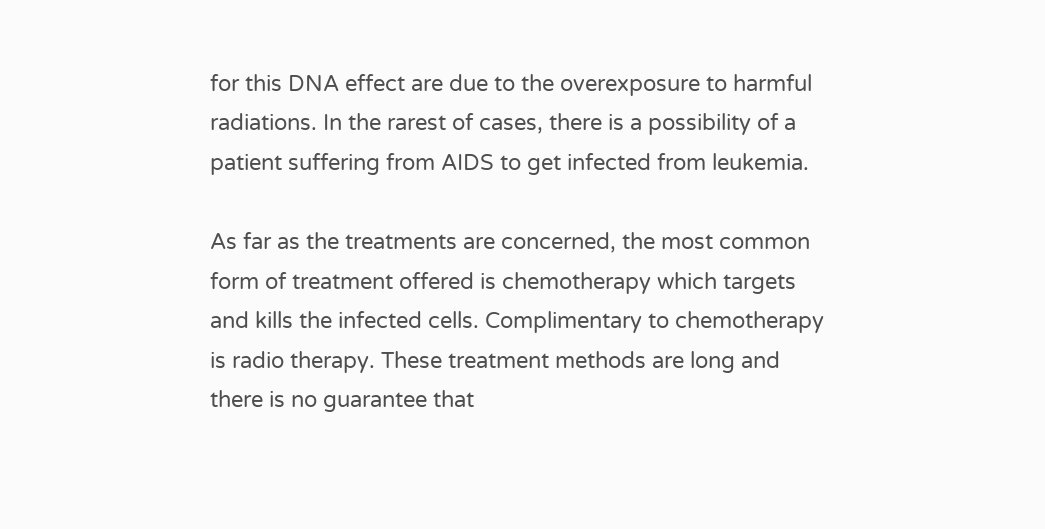for this DNA effect are due to the overexposure to harmful radiations. In the rarest of cases, there is a possibility of a patient suffering from AIDS to get infected from leukemia.

As far as the treatments are concerned, the most common form of treatment offered is chemotherapy which targets and kills the infected cells. Complimentary to chemotherapy is radio therapy. These treatment methods are long and there is no guarantee that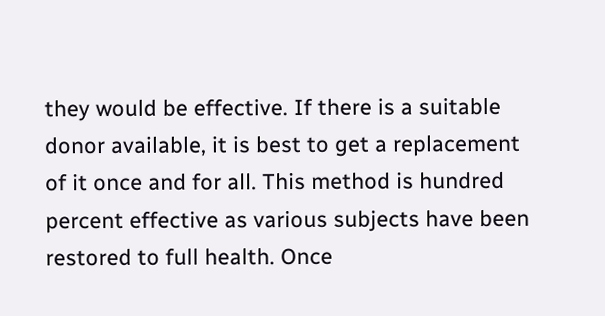they would be effective. If there is a suitable donor available, it is best to get a replacement of it once and for all. This method is hundred percent effective as various subjects have been restored to full health. Once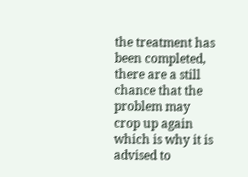the treatment has been completed, there are a still chance that the problem may crop up again which is why it is advised to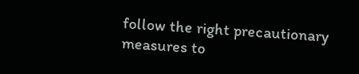follow the right precautionary measures to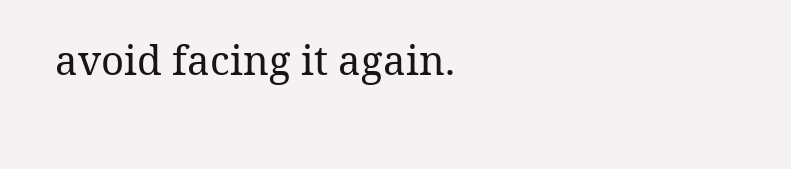avoid facing it again.